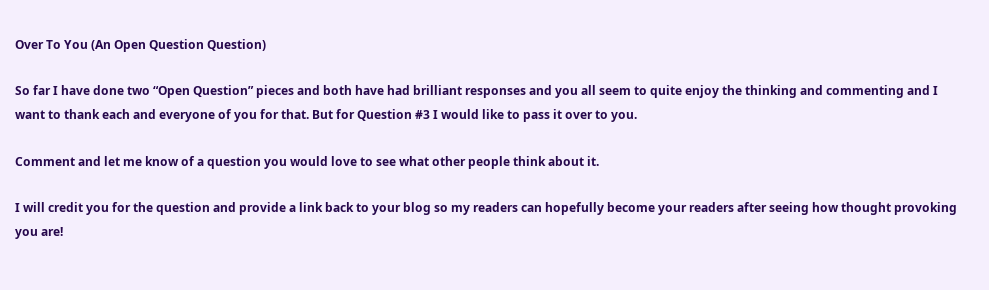Over To You (An Open Question Question)

So far I have done two “Open Question” pieces and both have had brilliant responses and you all seem to quite enjoy the thinking and commenting and I want to thank each and everyone of you for that. But for Question #3 I would like to pass it over to you.

Comment and let me know of a question you would love to see what other people think about it.

I will credit you for the question and provide a link back to your blog so my readers can hopefully become your readers after seeing how thought provoking you are!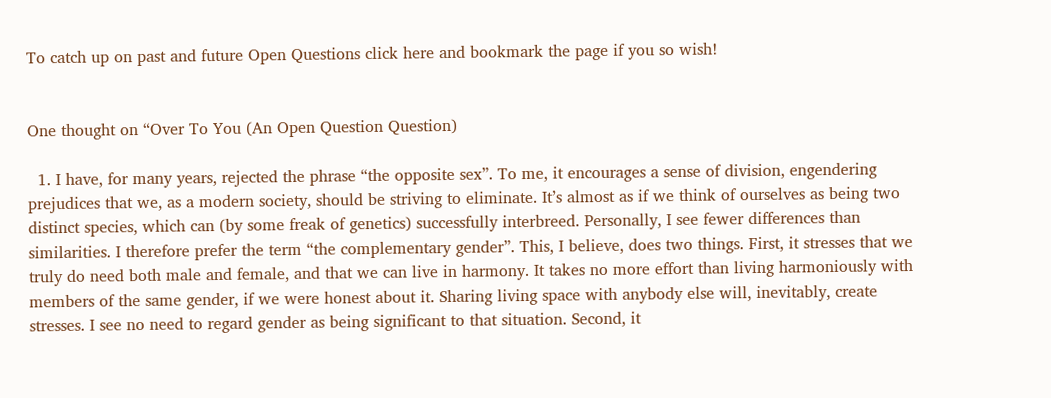To catch up on past and future Open Questions click here and bookmark the page if you so wish!


One thought on “Over To You (An Open Question Question)

  1. I have, for many years, rejected the phrase “the opposite sex”. To me, it encourages a sense of division, engendering prejudices that we, as a modern society, should be striving to eliminate. It’s almost as if we think of ourselves as being two distinct species, which can (by some freak of genetics) successfully interbreed. Personally, I see fewer differences than similarities. I therefore prefer the term “the complementary gender”. This, I believe, does two things. First, it stresses that we truly do need both male and female, and that we can live in harmony. It takes no more effort than living harmoniously with members of the same gender, if we were honest about it. Sharing living space with anybody else will, inevitably, create stresses. I see no need to regard gender as being significant to that situation. Second, it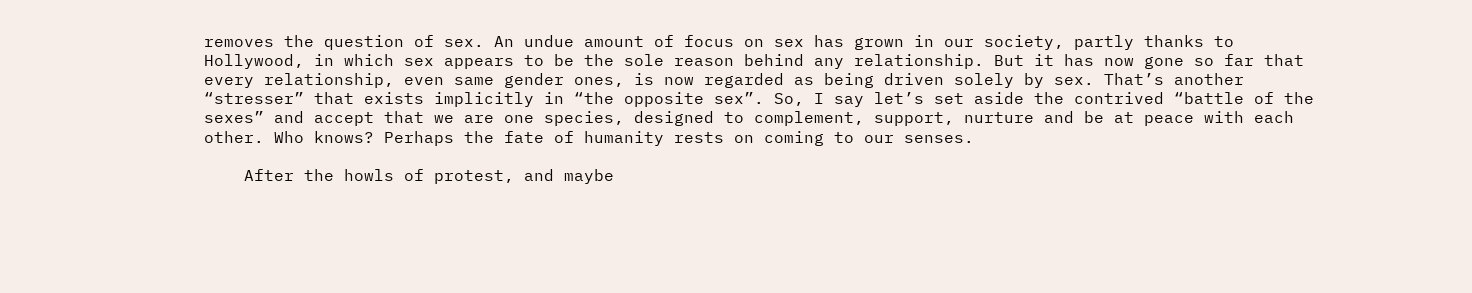removes the question of sex. An undue amount of focus on sex has grown in our society, partly thanks to Hollywood, in which sex appears to be the sole reason behind any relationship. But it has now gone so far that every relationship, even same gender ones, is now regarded as being driven solely by sex. That’s another “stresser” that exists implicitly in “the opposite sex”. So, I say let’s set aside the contrived “battle of the sexes” and accept that we are one species, designed to complement, support, nurture and be at peace with each other. Who knows? Perhaps the fate of humanity rests on coming to our senses.

    After the howls of protest, and maybe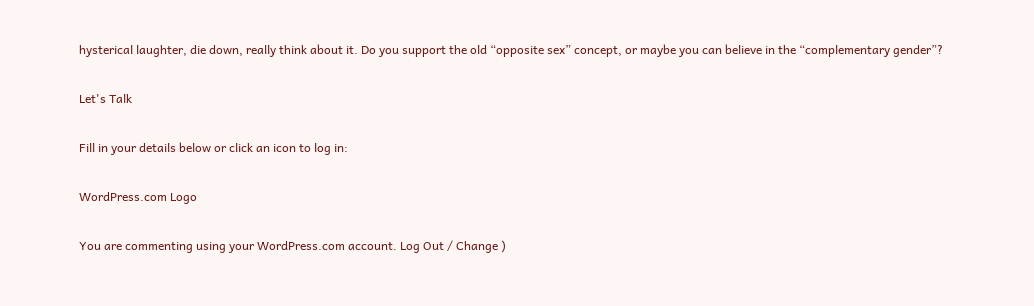hysterical laughter, die down, really think about it. Do you support the old “opposite sex” concept, or maybe you can believe in the “complementary gender”?

Let's Talk

Fill in your details below or click an icon to log in:

WordPress.com Logo

You are commenting using your WordPress.com account. Log Out / Change )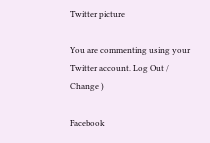Twitter picture

You are commenting using your Twitter account. Log Out / Change )

Facebook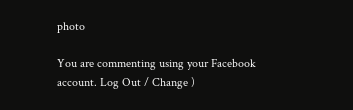photo

You are commenting using your Facebook account. Log Out / Change )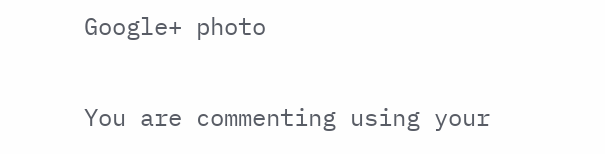Google+ photo

You are commenting using your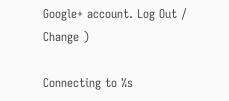Google+ account. Log Out / Change )

Connecting to %s